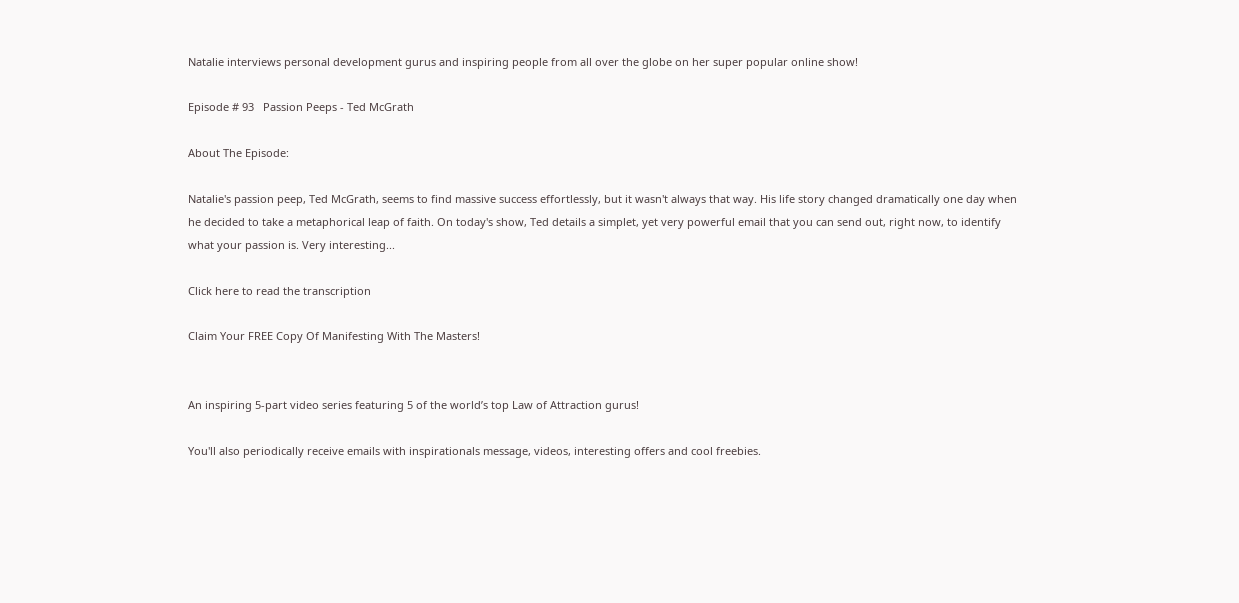Natalie interviews personal development gurus and inspiring people from all over the globe on her super popular online show!

Episode # 93   Passion Peeps - Ted McGrath

About The Episode:

Natalie's passion peep, Ted McGrath, seems to find massive success effortlessly, but it wasn't always that way. His life story changed dramatically one day when he decided to take a metaphorical leap of faith. On today's show, Ted details a simplet, yet very powerful email that you can send out, right now, to identify what your passion is. Very interesting...

Click here to read the transcription

Claim Your FREE Copy Of Manifesting With The Masters!


An inspiring 5-part video series featuring 5 of the world’s top Law of Attraction gurus!

You'll also periodically receive emails with inspirationals message, videos, interesting offers and cool freebies.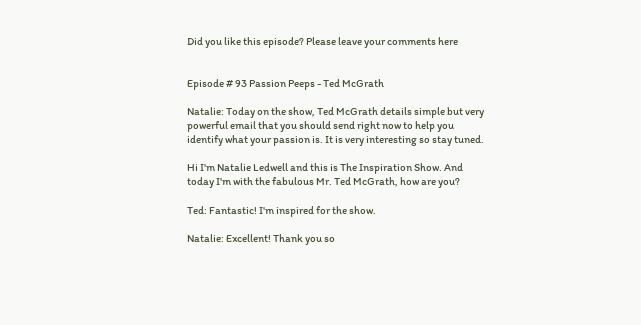Did you like this episode? Please leave your comments here


Episode # 93 Passion Peeps - Ted McGrath

Natalie: Today on the show, Ted McGrath details simple but very powerful email that you should send right now to help you identify what your passion is. It is very interesting so stay tuned.

Hi I'm Natalie Ledwell and this is The Inspiration Show. And today I'm with the fabulous Mr. Ted McGrath, how are you?

Ted: Fantastic! I'm inspired for the show.

Natalie: Excellent! Thank you so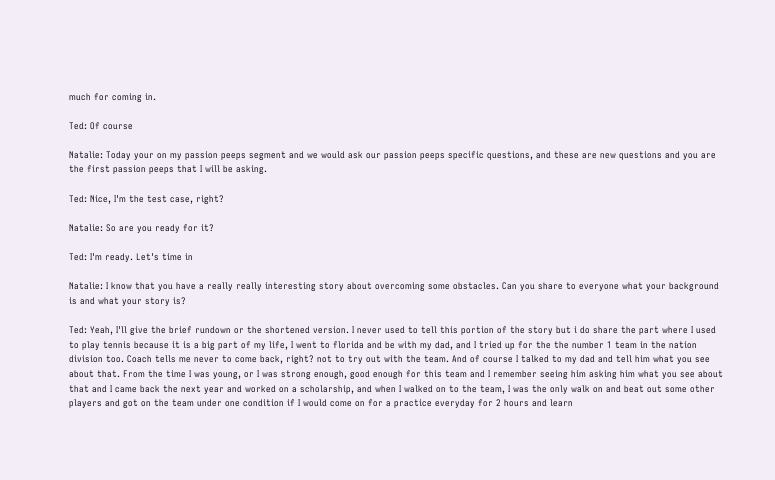much for coming in.

Ted: Of course

Natalie: Today your on my passion peeps segment and we would ask our passion peeps specific questions, and these are new questions and you are the first passion peeps that I will be asking.

Ted: Nice, I'm the test case, right?

Natalie: So are you ready for it?

Ted: I'm ready. Let's time in

Natalie: I know that you have a really really interesting story about overcoming some obstacles. Can you share to everyone what your background is and what your story is?

Ted: Yeah, I'll give the brief rundown or the shortened version. I never used to tell this portion of the story but i do share the part where I used to play tennis because it is a big part of my life, I went to florida and be with my dad, and I tried up for the the number 1 team in the nation division too. Coach tells me never to come back, right? not to try out with the team. And of course I talked to my dad and tell him what you see about that. From the time I was young, or I was strong enough, good enough for this team and I remember seeing him asking him what you see about that and I came back the next year and worked on a scholarship, and when I walked on to the team, I was the only walk on and beat out some other players and got on the team under one condition if I would come on for a practice everyday for 2 hours and learn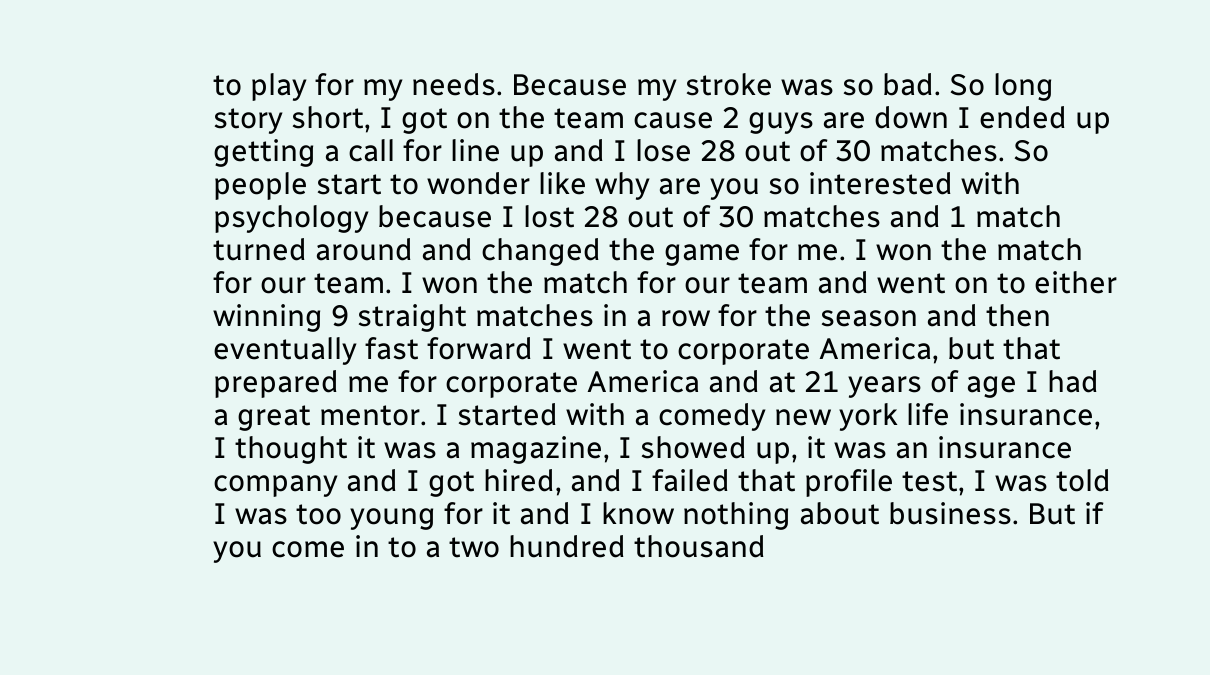to play for my needs. Because my stroke was so bad. So long story short, I got on the team cause 2 guys are down I ended up getting a call for line up and I lose 28 out of 30 matches. So people start to wonder like why are you so interested with psychology because I lost 28 out of 30 matches and 1 match turned around and changed the game for me. I won the match for our team. I won the match for our team and went on to either winning 9 straight matches in a row for the season and then eventually fast forward I went to corporate America, but that prepared me for corporate America and at 21 years of age I had a great mentor. I started with a comedy new york life insurance, I thought it was a magazine, I showed up, it was an insurance company and I got hired, and I failed that profile test, I was told I was too young for it and I know nothing about business. But if you come in to a two hundred thousand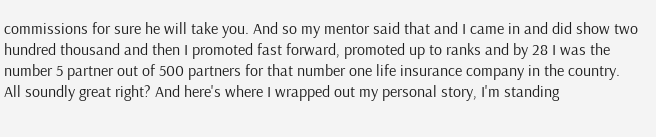commissions for sure he will take you. And so my mentor said that and I came in and did show two hundred thousand and then I promoted fast forward, promoted up to ranks and by 28 I was the number 5 partner out of 500 partners for that number one life insurance company in the country. All soundly great right? And here's where I wrapped out my personal story, I'm standing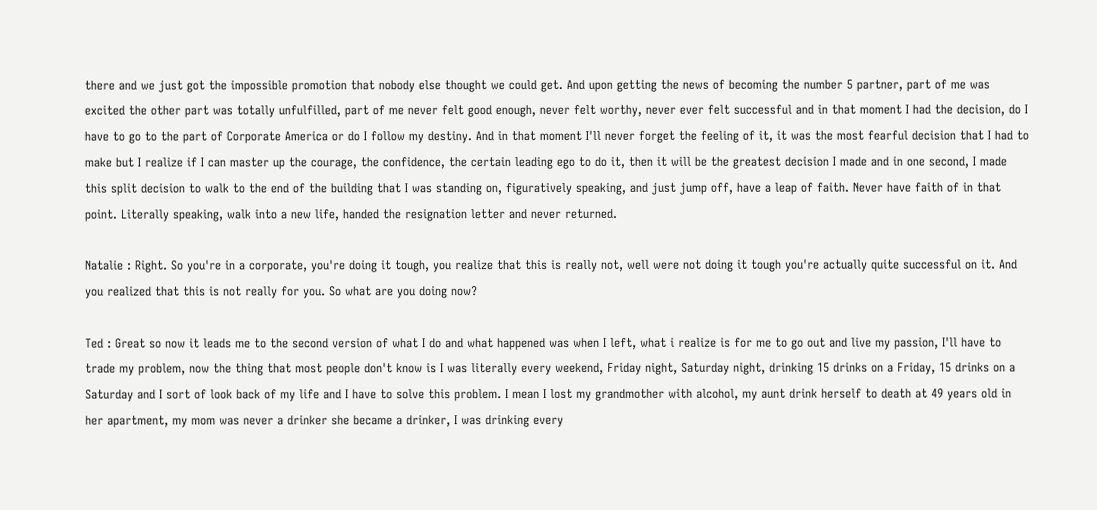there and we just got the impossible promotion that nobody else thought we could get. And upon getting the news of becoming the number 5 partner, part of me was excited the other part was totally unfulfilled, part of me never felt good enough, never felt worthy, never ever felt successful and in that moment I had the decision, do I have to go to the part of Corporate America or do I follow my destiny. And in that moment I'll never forget the feeling of it, it was the most fearful decision that I had to make but I realize if I can master up the courage, the confidence, the certain leading ego to do it, then it will be the greatest decision I made and in one second, I made this split decision to walk to the end of the building that I was standing on, figuratively speaking, and just jump off, have a leap of faith. Never have faith of in that point. Literally speaking, walk into a new life, handed the resignation letter and never returned.

Natalie : Right. So you're in a corporate, you're doing it tough, you realize that this is really not, well were not doing it tough you're actually quite successful on it. And you realized that this is not really for you. So what are you doing now?

Ted : Great so now it leads me to the second version of what I do and what happened was when I left, what i realize is for me to go out and live my passion, I'll have to trade my problem, now the thing that most people don't know is I was literally every weekend, Friday night, Saturday night, drinking 15 drinks on a Friday, 15 drinks on a Saturday and I sort of look back of my life and I have to solve this problem. I mean I lost my grandmother with alcohol, my aunt drink herself to death at 49 years old in her apartment, my mom was never a drinker she became a drinker, I was drinking every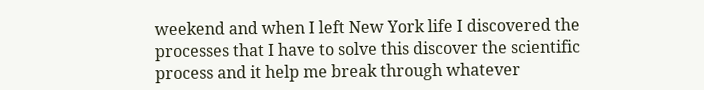weekend and when I left New York life I discovered the processes that I have to solve this discover the scientific process and it help me break through whatever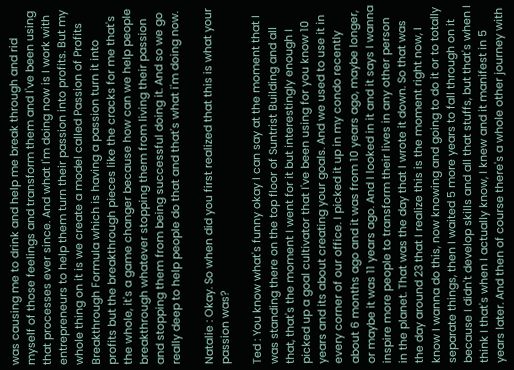was causing me to drink and help me break through and rid myself of those feelings and transform them and I've been using that processes ever since. And what I'm doing now is I work with entrepreneurs to help them turn their passion into profits. But my whole thing on it is we create a model called Passion of Profits Breakthrough Formula which is having a passion turn it into profits but the breakthrough pieces like the cracks for me that's the whole, it's a game changer because how can we help people breakthrough whatever stopping them from living their passion and stopping them from being successful doing it. And so we go really deep to help people do that and that's what i'm doing now.

Natalie : Okay. So when did you first realized that this is what your passion was?

Ted : You know what's funny okay I can say at the moment that I was standing there on the top floor of Suntrist Building and all that, that's the moment I went for it but interestingly enough I picked up a goal cultivator that I've been using for you know 10 years and its about creating your goals. And we used to use it in every corner of our office. I picked it up in my condo recently about 6 months ago and it was from 10 years ago, maybe longer, or maybe it was 11 years ago. And I looked in it and it says I wanna inspire more people to transform their lives in any other person in the planet. That was the day that I wrote it down. So that was the day around 23 that I realize this is the moment right now, I know I wanna do this, now knowing and going to do it or to totally separate things, then I waited 5 more years to fall through on it because I didn't develop skills and all that stuffs, but that's when I think I that's when I actually know, I knew and it manifest in 5 years later. And then of course there's a whole other journey with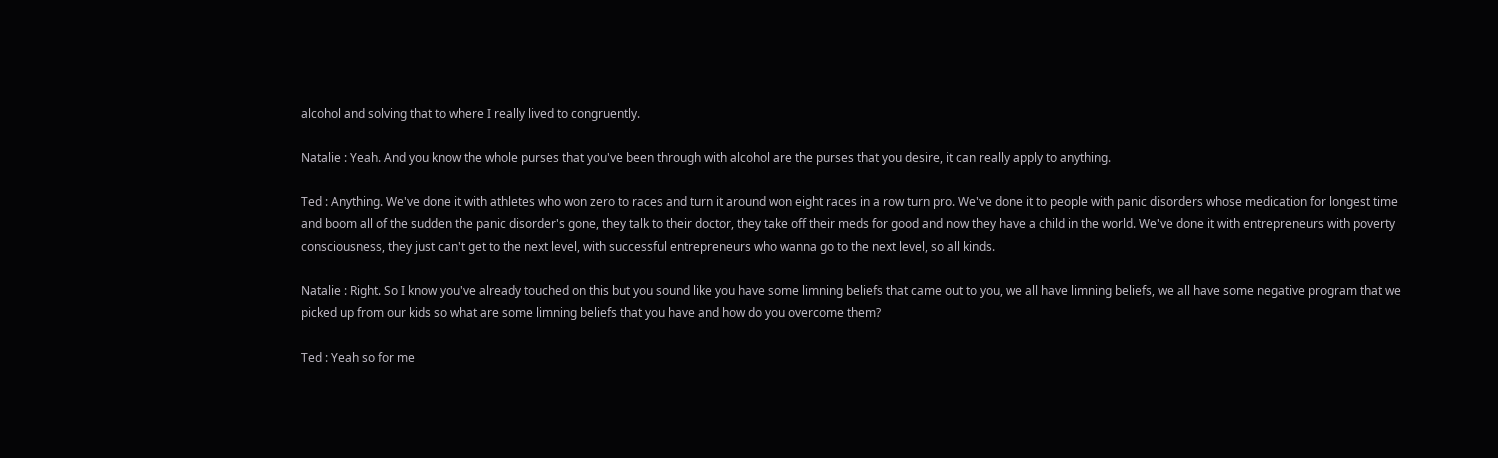alcohol and solving that to where I really lived to congruently.

Natalie : Yeah. And you know the whole purses that you've been through with alcohol are the purses that you desire, it can really apply to anything.

Ted : Anything. We've done it with athletes who won zero to races and turn it around won eight races in a row turn pro. We've done it to people with panic disorders whose medication for longest time and boom all of the sudden the panic disorder's gone, they talk to their doctor, they take off their meds for good and now they have a child in the world. We've done it with entrepreneurs with poverty consciousness, they just can't get to the next level, with successful entrepreneurs who wanna go to the next level, so all kinds.

Natalie : Right. So I know you've already touched on this but you sound like you have some limning beliefs that came out to you, we all have limning beliefs, we all have some negative program that we picked up from our kids so what are some limning beliefs that you have and how do you overcome them?

Ted : Yeah so for me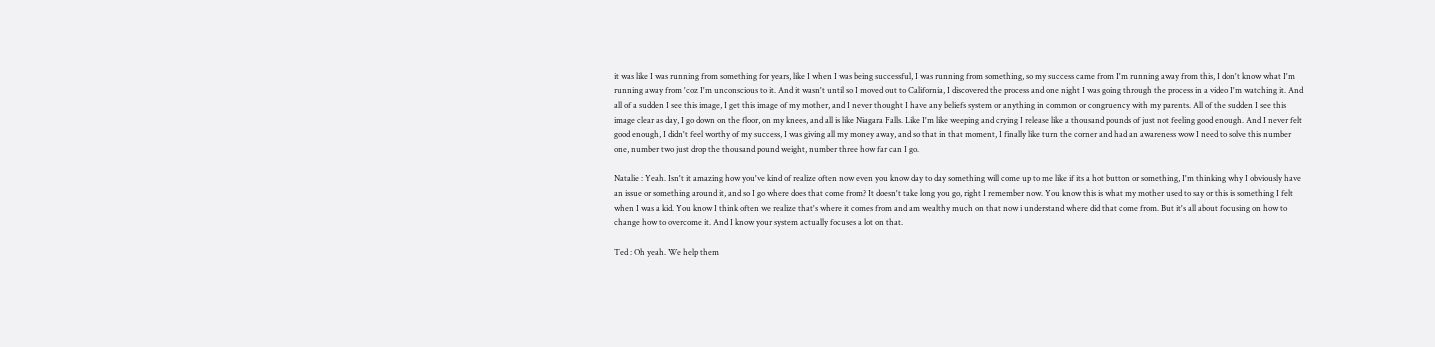it was like I was running from something for years, like I when I was being successful, I was running from something, so my success came from I'm running away from this, I don't know what I'm running away from 'coz I'm unconscious to it. And it wasn't until so I moved out to California, I discovered the process and one night I was going through the process in a video I'm watching it. And all of a sudden I see this image, I get this image of my mother, and I never thought I have any beliefs system or anything in common or congruency with my parents. All of the sudden I see this image clear as day, I go down on the floor, on my knees, and all is like Niagara Falls. Like I'm like weeping and crying I release like a thousand pounds of just not feeling good enough. And I never felt good enough, I didn't feel worthy of my success, I was giving all my money away, and so that in that moment, I finally like turn the corner and had an awareness wow I need to solve this number one, number two just drop the thousand pound weight, number three how far can I go.

Natalie : Yeah. Isn't it amazing how you've kind of realize often now even you know day to day something will come up to me like if its a hot button or something, I'm thinking why I obviously have an issue or something around it, and so I go where does that come from? It doesn't take long you go, right I remember now. You know this is what my mother used to say or this is something I felt when I was a kid. You know I think often we realize that's where it comes from and am wealthy much on that now i understand where did that come from. But it's all about focusing on how to change how to overcome it. And I know your system actually focuses a lot on that.

Ted : Oh yeah. We help them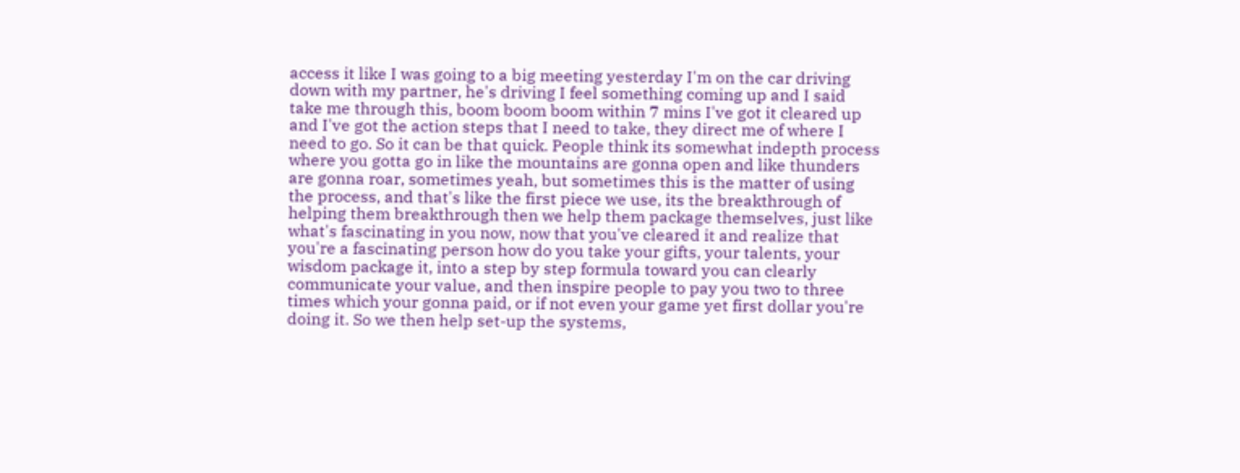access it like I was going to a big meeting yesterday I'm on the car driving down with my partner, he's driving I feel something coming up and I said take me through this, boom boom boom within 7 mins I've got it cleared up and I've got the action steps that I need to take, they direct me of where I need to go. So it can be that quick. People think its somewhat indepth process where you gotta go in like the mountains are gonna open and like thunders are gonna roar, sometimes yeah, but sometimes this is the matter of using the process, and that's like the first piece we use, its the breakthrough of helping them breakthrough then we help them package themselves, just like what's fascinating in you now, now that you've cleared it and realize that you're a fascinating person how do you take your gifts, your talents, your wisdom package it, into a step by step formula toward you can clearly communicate your value, and then inspire people to pay you two to three times which your gonna paid, or if not even your game yet first dollar you're doing it. So we then help set-up the systems,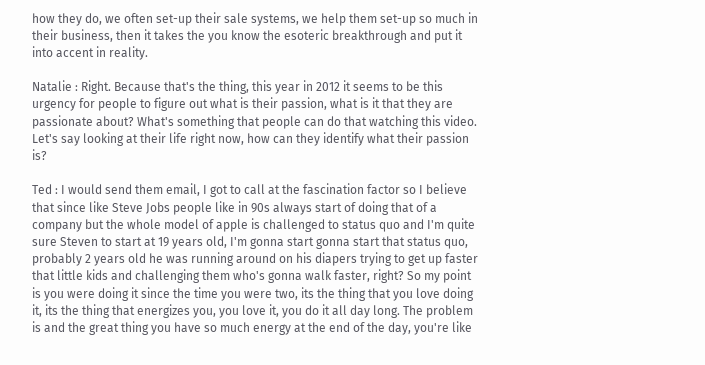how they do, we often set-up their sale systems, we help them set-up so much in their business, then it takes the you know the esoteric breakthrough and put it into accent in reality.

Natalie : Right. Because that's the thing, this year in 2012 it seems to be this urgency for people to figure out what is their passion, what is it that they are passionate about? What's something that people can do that watching this video. Let's say looking at their life right now, how can they identify what their passion is?

Ted : I would send them email, I got to call at the fascination factor so I believe that since like Steve Jobs people like in 90s always start of doing that of a company but the whole model of apple is challenged to status quo and I'm quite sure Steven to start at 19 years old, I'm gonna start gonna start that status quo, probably 2 years old he was running around on his diapers trying to get up faster that little kids and challenging them who's gonna walk faster, right? So my point is you were doing it since the time you were two, its the thing that you love doing it, its the thing that energizes you, you love it, you do it all day long. The problem is and the great thing you have so much energy at the end of the day, you're like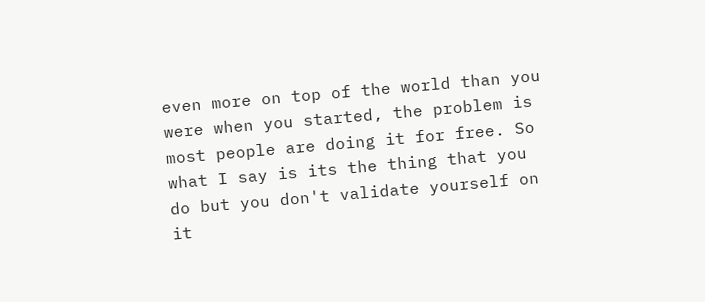even more on top of the world than you were when you started, the problem is most people are doing it for free. So what I say is its the thing that you do but you don't validate yourself on it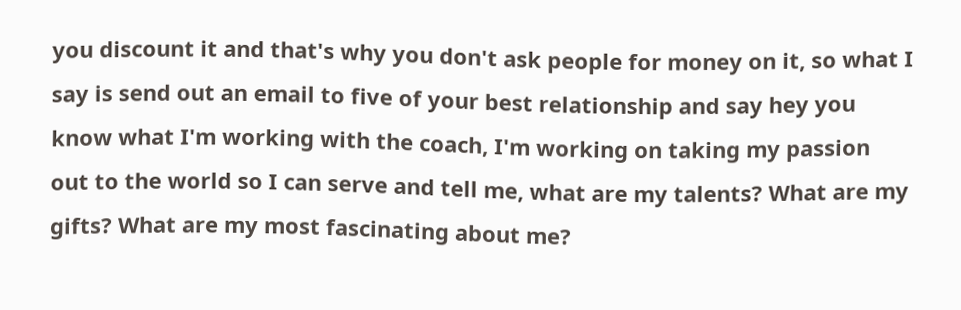you discount it and that's why you don't ask people for money on it, so what I say is send out an email to five of your best relationship and say hey you know what I'm working with the coach, I'm working on taking my passion out to the world so I can serve and tell me, what are my talents? What are my gifts? What are my most fascinating about me?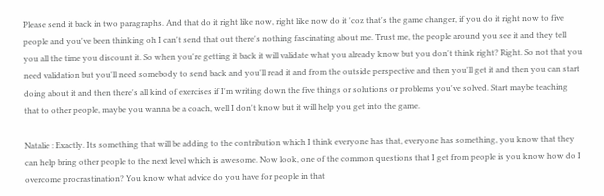Please send it back in two paragraphs. And that do it right like now, right like now do it 'coz that's the game changer, if you do it right now to five people and you've been thinking oh I can't send that out there's nothing fascinating about me. Trust me, the people around you see it and they tell you all the time you discount it. So when you're getting it back it will validate what you already know but you don't think right? Right. So not that you need validation but you'll need somebody to send back and you'll read it and from the outside perspective and then you'll get it and then you can start doing about it and then there's all kind of exercises if I'm writing down the five things or solutions or problems you've solved. Start maybe teaching that to other people, maybe you wanna be a coach, well I don't know but it will help you get into the game.

Natalie : Exactly. Its something that will be adding to the contribution which I think everyone has that, everyone has something, you know that they can help bring other people to the next level which is awesome. Now look, one of the common questions that I get from people is you know how do I overcome procrastination? You know what advice do you have for people in that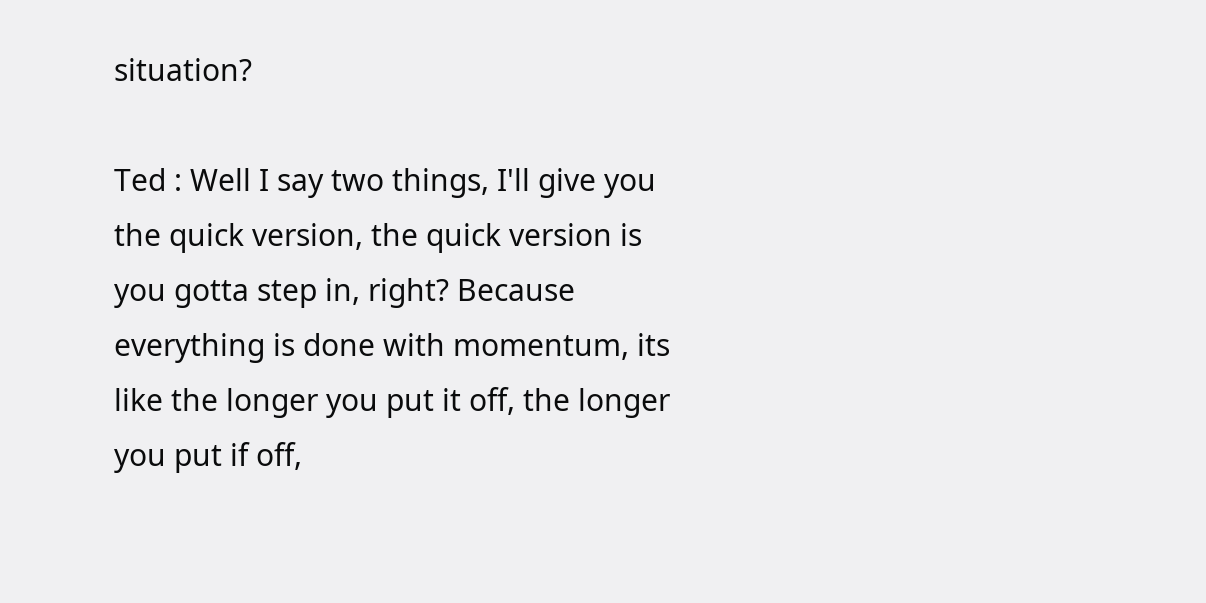situation?

Ted : Well I say two things, I'll give you the quick version, the quick version is you gotta step in, right? Because everything is done with momentum, its like the longer you put it off, the longer you put if off,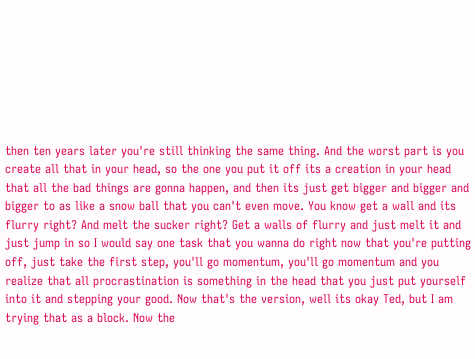then ten years later you're still thinking the same thing. And the worst part is you create all that in your head, so the one you put it off its a creation in your head that all the bad things are gonna happen, and then its just get bigger and bigger and bigger to as like a snow ball that you can't even move. You know get a wall and its flurry right? And melt the sucker right? Get a walls of flurry and just melt it and just jump in so I would say one task that you wanna do right now that you're putting off, just take the first step, you'll go momentum, you'll go momentum and you realize that all procrastination is something in the head that you just put yourself into it and stepping your good. Now that's the version, well its okay Ted, but I am trying that as a block. Now the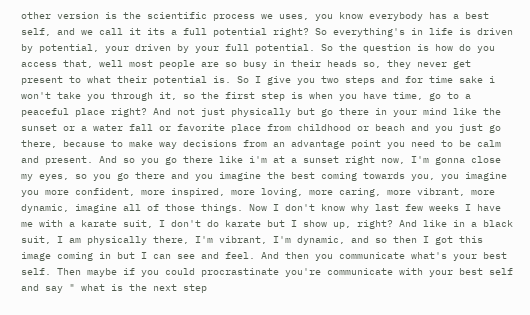other version is the scientific process we uses, you know everybody has a best self, and we call it its a full potential right? So everything's in life is driven by potential, your driven by your full potential. So the question is how do you access that, well most people are so busy in their heads so, they never get present to what their potential is. So I give you two steps and for time sake i won't take you through it, so the first step is when you have time, go to a peaceful place right? And not just physically but go there in your mind like the sunset or a water fall or favorite place from childhood or beach and you just go there, because to make way decisions from an advantage point you need to be calm and present. And so you go there like i'm at a sunset right now, I'm gonna close my eyes, so you go there and you imagine the best coming towards you, you imagine you more confident, more inspired, more loving, more caring, more vibrant, more dynamic, imagine all of those things. Now I don't know why last few weeks I have me with a karate suit, I don't do karate but I show up, right? And like in a black suit, I am physically there, I'm vibrant, I'm dynamic, and so then I got this image coming in but I can see and feel. And then you communicate what's your best self. Then maybe if you could procrastinate you're communicate with your best self and say " what is the next step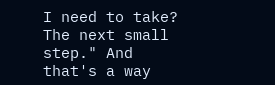I need to take? The next small step." And that's a way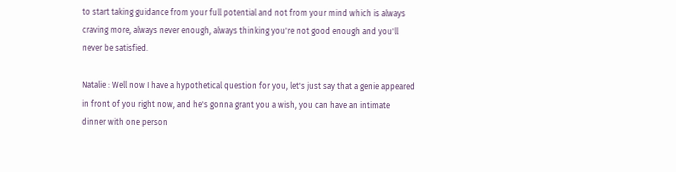to start taking guidance from your full potential and not from your mind which is always craving more, always never enough, always thinking you're not good enough and you'll never be satisfied.

Natalie : Well now I have a hypothetical question for you, let's just say that a genie appeared in front of you right now, and he's gonna grant you a wish, you can have an intimate dinner with one person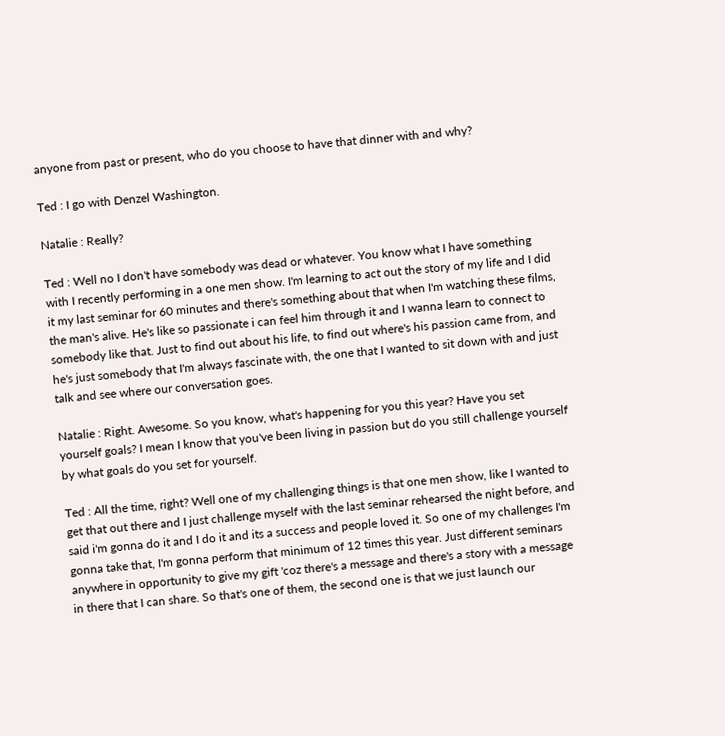anyone from past or present, who do you choose to have that dinner with and why?

Ted : I go with Denzel Washington.

Natalie : Really?

Ted : Well no I don't have somebody was dead or whatever. You know what I have something with I recently performing in a one men show. I'm learning to act out the story of my life and I did it my last seminar for 60 minutes and there's something about that when I'm watching these films, the man's alive. He's like so passionate i can feel him through it and I wanna learn to connect to somebody like that. Just to find out about his life, to find out where's his passion came from, and he's just somebody that I'm always fascinate with, the one that I wanted to sit down with and just talk and see where our conversation goes.

Natalie : Right. Awesome. So you know, what's happening for you this year? Have you set yourself goals? I mean I know that you've been living in passion but do you still challenge yourself by what goals do you set for yourself.

Ted : All the time, right? Well one of my challenging things is that one men show, like I wanted to get that out there and I just challenge myself with the last seminar rehearsed the night before, and said i'm gonna do it and I do it and its a success and people loved it. So one of my challenges I'm gonna take that, I'm gonna perform that minimum of 12 times this year. Just different seminars anywhere in opportunity to give my gift 'coz there's a message and there's a story with a message in there that I can share. So that's one of them, the second one is that we just launch our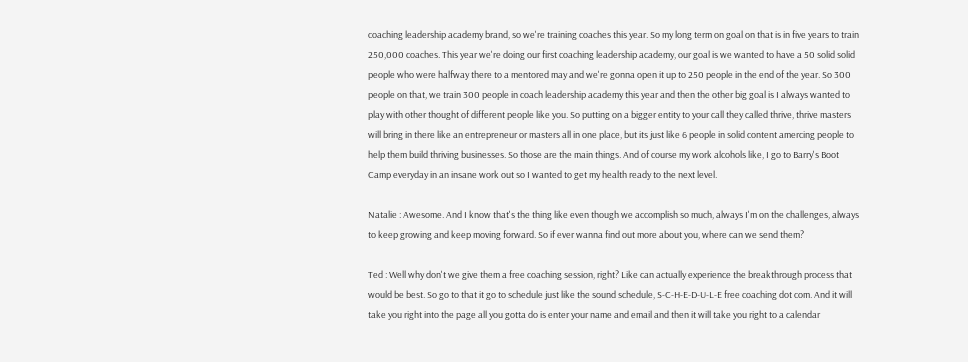coaching leadership academy brand, so we're training coaches this year. So my long term on goal on that is in five years to train 250,000 coaches. This year we're doing our first coaching leadership academy, our goal is we wanted to have a 50 solid solid people who were halfway there to a mentored may and we're gonna open it up to 250 people in the end of the year. So 300 people on that, we train 300 people in coach leadership academy this year and then the other big goal is I always wanted to play with other thought of different people like you. So putting on a bigger entity to your call they called thrive, thrive masters will bring in there like an entrepreneur or masters all in one place, but its just like 6 people in solid content amercing people to help them build thriving businesses. So those are the main things. And of course my work alcohols like, I go to Barry's Boot Camp everyday in an insane work out so I wanted to get my health ready to the next level.

Natalie : Awesome. And I know that's the thing like even though we accomplish so much, always I'm on the challenges, always to keep growing and keep moving forward. So if ever wanna find out more about you, where can we send them?

Ted : Well why don't we give them a free coaching session, right? Like can actually experience the breakthrough process that would be best. So go to that it go to schedule just like the sound schedule, S-C-H-E-D-U-L-E free coaching dot com. And it will take you right into the page all you gotta do is enter your name and email and then it will take you right to a calendar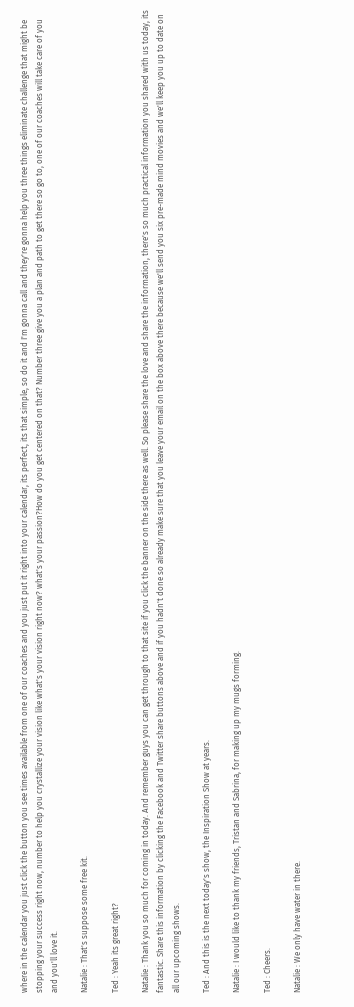where in the calendar you just click the button you see times available from one of our coaches and you just put it right into your calendar, its perfect, its that simple, so do it and I'm gonna call and they're gonna help you three things eliminate challenge that might be stopping your success right now, number to help you crystallize your vision like what's your vision right now? what's your passion?How do you get centered on that? Number three give you a plan and path to get there so go to, one of our coaches will take care of you and you'll love it.

Natalie : That's suppose some free kit.

Ted : Yeah its great right?

Natalie : Thank you so much for coming in today. And remember guys you can get through to that site if you click the banner on the side there as well. So please share the love and share the information, there's so much practical information you shared with us today, its fantastic. Share this information by clicking the Facebook and Twitter share buttons above and if you hadn't done so already make sure that you leave your email on the box above there because we'll send you six pre-made mind movies and we'll keep you up to date on all our upcoming shows.

Ted : And this is the next today's show, the Inspiration Show at years.

Natalie : I would like to thank my friends, Tristan and Sabrina, for making up my mugs forming.

Ted : Cheers.

Natalie : We only have water in there.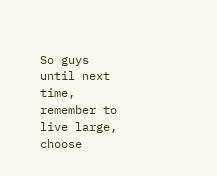So guys until next time, remember to live large, choose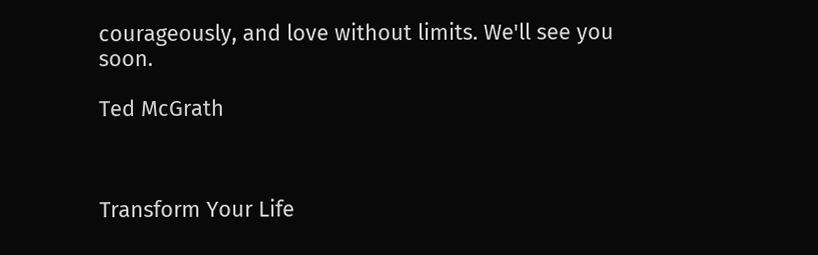courageously, and love without limits. We'll see you soon.

Ted McGrath



Transform Your Life